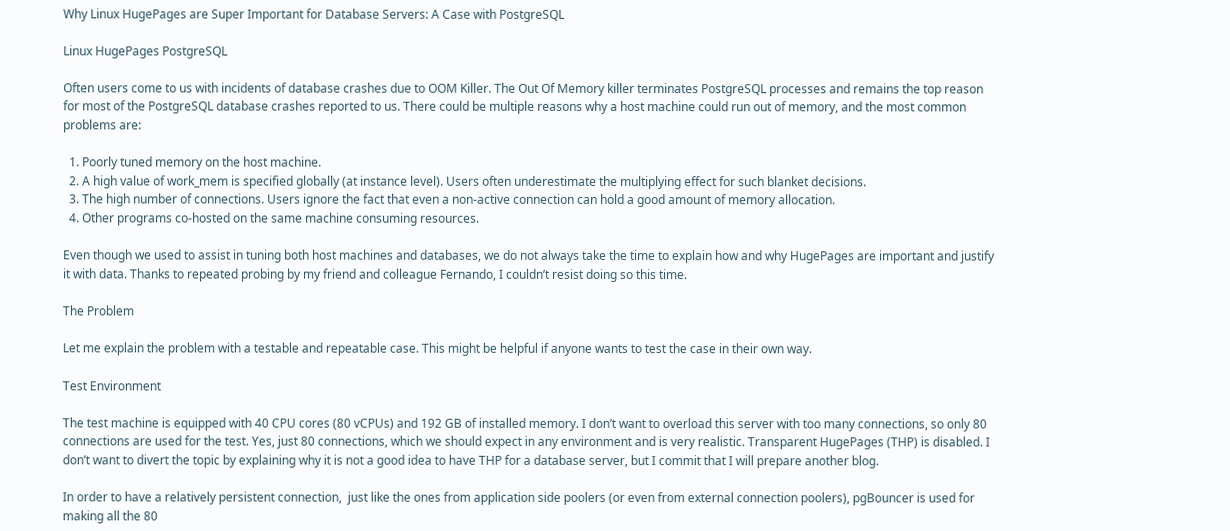Why Linux HugePages are Super Important for Database Servers: A Case with PostgreSQL

Linux HugePages PostgreSQL

Often users come to us with incidents of database crashes due to OOM Killer. The Out Of Memory killer terminates PostgreSQL processes and remains the top reason for most of the PostgreSQL database crashes reported to us. There could be multiple reasons why a host machine could run out of memory, and the most common problems are:

  1. Poorly tuned memory on the host machine.
  2. A high value of work_mem is specified globally (at instance level). Users often underestimate the multiplying effect for such blanket decisions.
  3. The high number of connections. Users ignore the fact that even a non-active connection can hold a good amount of memory allocation.
  4. Other programs co-hosted on the same machine consuming resources.

Even though we used to assist in tuning both host machines and databases, we do not always take the time to explain how and why HugePages are important and justify it with data. Thanks to repeated probing by my friend and colleague Fernando, I couldn’t resist doing so this time.

The Problem

Let me explain the problem with a testable and repeatable case. This might be helpful if anyone wants to test the case in their own way.

Test Environment

The test machine is equipped with 40 CPU cores (80 vCPUs) and 192 GB of installed memory. I don’t want to overload this server with too many connections, so only 80 connections are used for the test. Yes, just 80 connections, which we should expect in any environment and is very realistic. Transparent HugePages (THP) is disabled. I don’t want to divert the topic by explaining why it is not a good idea to have THP for a database server, but I commit that I will prepare another blog.

In order to have a relatively persistent connection,  just like the ones from application side poolers (or even from external connection poolers), pgBouncer is used for making all the 80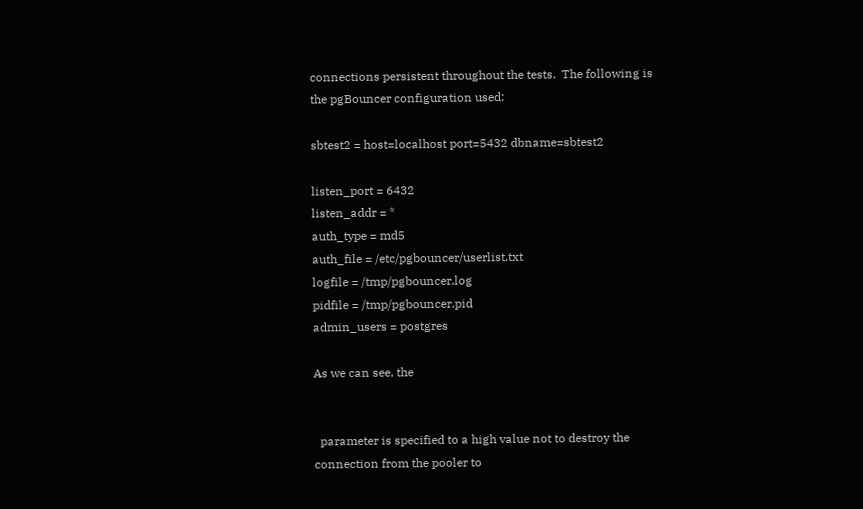connections persistent throughout the tests.  The following is the pgBouncer configuration used:

sbtest2 = host=localhost port=5432 dbname=sbtest2

listen_port = 6432
listen_addr = *
auth_type = md5
auth_file = /etc/pgbouncer/userlist.txt
logfile = /tmp/pgbouncer.log
pidfile = /tmp/pgbouncer.pid
admin_users = postgres

As we can see, the


  parameter is specified to a high value not to destroy the connection from the pooler to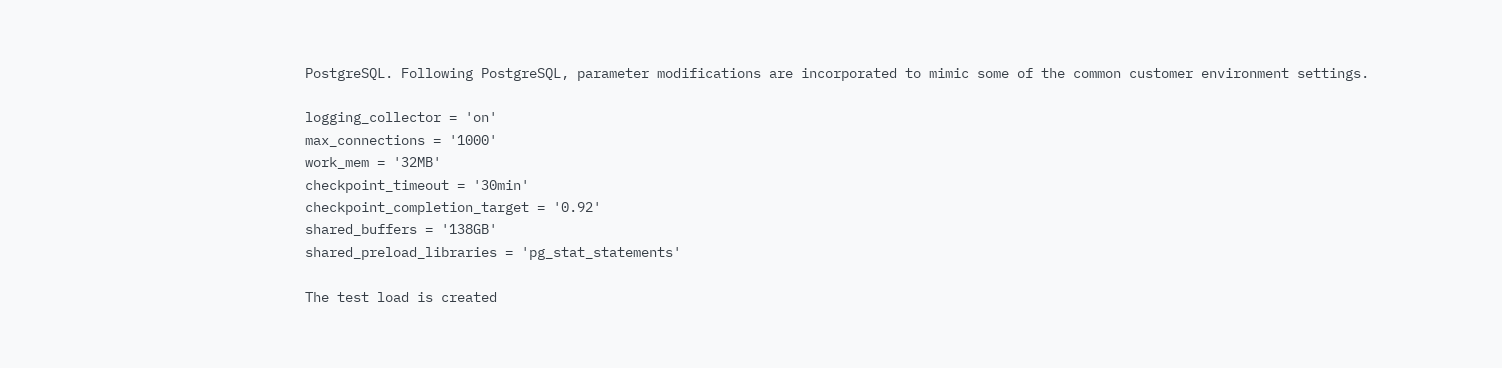PostgreSQL. Following PostgreSQL, parameter modifications are incorporated to mimic some of the common customer environment settings.

logging_collector = 'on'
max_connections = '1000'
work_mem = '32MB'
checkpoint_timeout = '30min'
checkpoint_completion_target = '0.92'
shared_buffers = '138GB'
shared_preload_libraries = 'pg_stat_statements'

The test load is created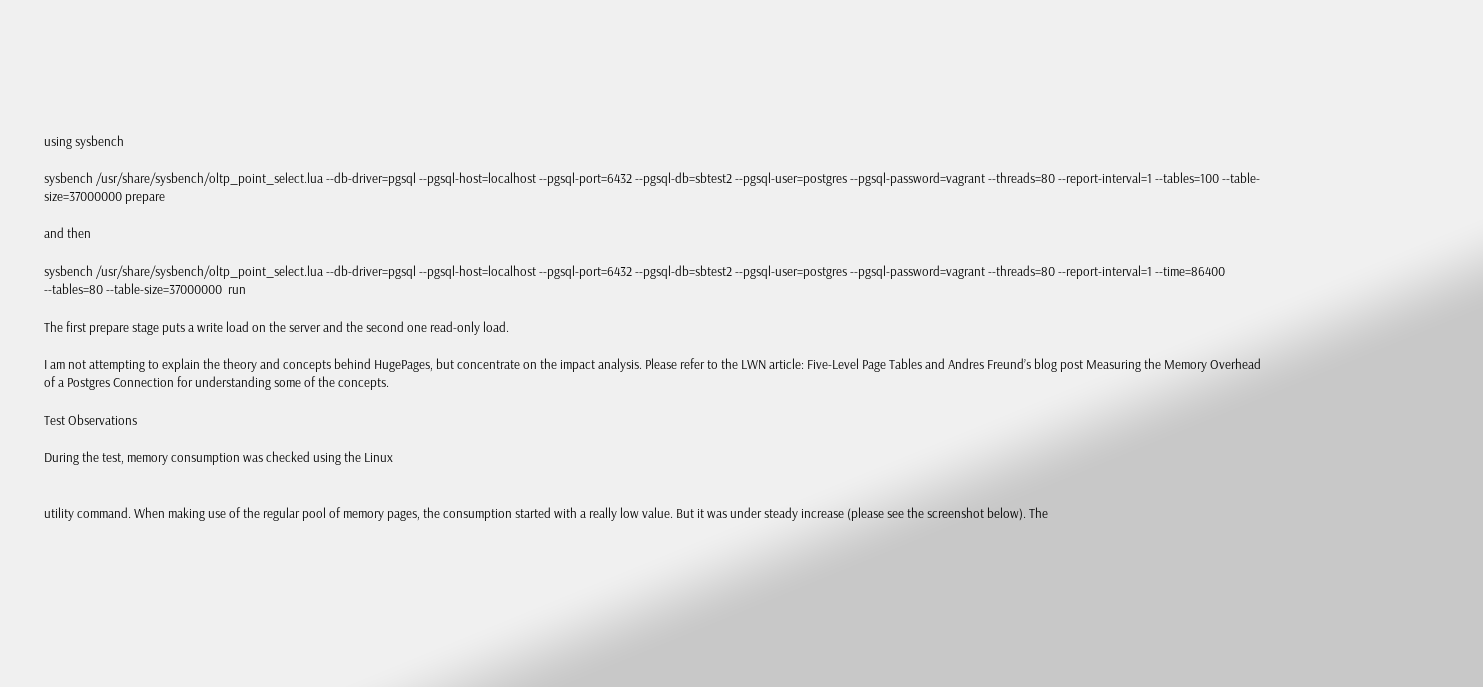using sysbench

sysbench /usr/share/sysbench/oltp_point_select.lua --db-driver=pgsql --pgsql-host=localhost --pgsql-port=6432 --pgsql-db=sbtest2 --pgsql-user=postgres --pgsql-password=vagrant --threads=80 --report-interval=1 --tables=100 --table-size=37000000 prepare

and then

sysbench /usr/share/sysbench/oltp_point_select.lua --db-driver=pgsql --pgsql-host=localhost --pgsql-port=6432 --pgsql-db=sbtest2 --pgsql-user=postgres --pgsql-password=vagrant --threads=80 --report-interval=1 --time=86400  --tables=80 --table-size=37000000  run

The first prepare stage puts a write load on the server and the second one read-only load.

I am not attempting to explain the theory and concepts behind HugePages, but concentrate on the impact analysis. Please refer to the LWN article: Five-Level Page Tables and Andres Freund’s blog post Measuring the Memory Overhead of a Postgres Connection for understanding some of the concepts.

Test Observations

During the test, memory consumption was checked using the Linux


utility command. When making use of the regular pool of memory pages, the consumption started with a really low value. But it was under steady increase (please see the screenshot below). The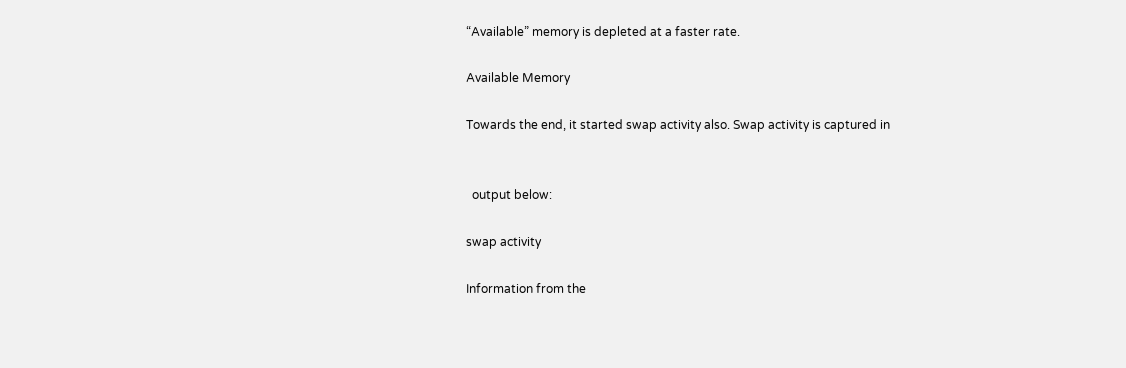“Available” memory is depleted at a faster rate.

Available Memory

Towards the end, it started swap activity also. Swap activity is captured in


  output below:

swap activity

Information from the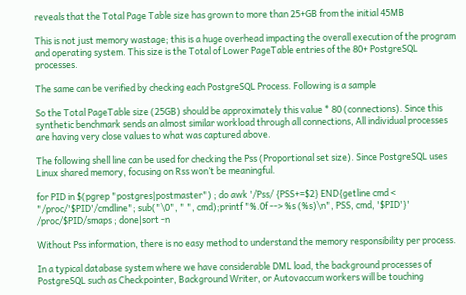reveals that the Total Page Table size has grown to more than 25+GB from the initial 45MB

This is not just memory wastage; this is a huge overhead impacting the overall execution of the program and operating system. This size is the Total of Lower PageTable entries of the 80+ PostgreSQL processes.

The same can be verified by checking each PostgreSQL Process. Following is a sample

So the Total PageTable size (25GB) should be approximately this value * 80 (connections). Since this synthetic benchmark sends an almost similar workload through all connections, All individual processes are having very close values to what was captured above.

The following shell line can be used for checking the Pss (Proportional set size). Since PostgreSQL uses Linux shared memory, focusing on Rss won’t be meaningful.

for PID in $(pgrep "postgres|postmaster") ; do awk '/Pss/ {PSS+=$2} END{getline cmd < "/proc/'$PID'/cmdline"; sub("\0", " ", cmd);printf "%.0f --> %s (%s)\n", PSS, cmd, '$PID'}' /proc/$PID/smaps ; done|sort -n

Without Pss information, there is no easy method to understand the memory responsibility per process.

In a typical database system where we have considerable DML load, the background processes of PostgreSQL such as Checkpointer, Background Writer, or Autovaccum workers will be touching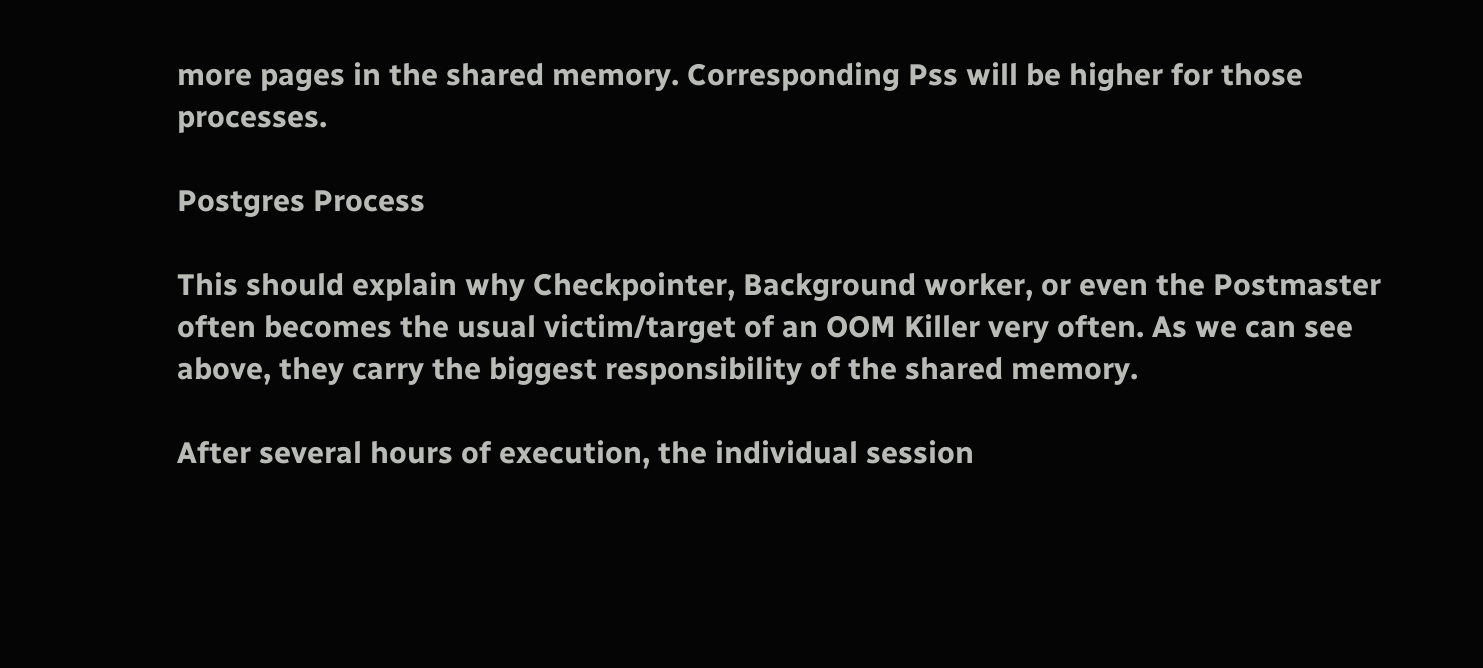more pages in the shared memory. Corresponding Pss will be higher for those processes.

Postgres Process

This should explain why Checkpointer, Background worker, or even the Postmaster often becomes the usual victim/target of an OOM Killer very often. As we can see above, they carry the biggest responsibility of the shared memory.

After several hours of execution, the individual session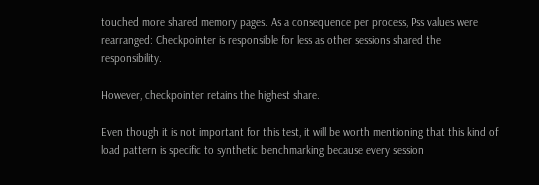touched more shared memory pages. As a consequence per process, Pss values were rearranged: Checkpointer is responsible for less as other sessions shared the responsibility.

However, checkpointer retains the highest share.

Even though it is not important for this test, it will be worth mentioning that this kind of load pattern is specific to synthetic benchmarking because every session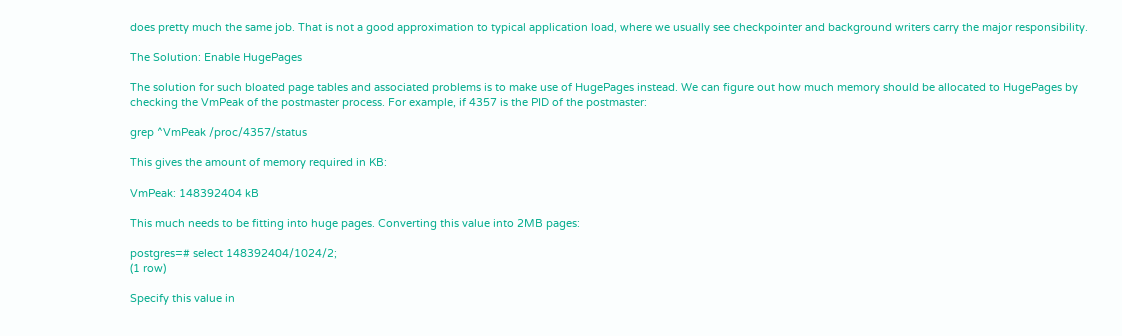does pretty much the same job. That is not a good approximation to typical application load, where we usually see checkpointer and background writers carry the major responsibility.

The Solution: Enable HugePages

The solution for such bloated page tables and associated problems is to make use of HugePages instead. We can figure out how much memory should be allocated to HugePages by checking the VmPeak of the postmaster process. For example, if 4357 is the PID of the postmaster:

grep ^VmPeak /proc/4357/status

This gives the amount of memory required in KB:

VmPeak: 148392404 kB

This much needs to be fitting into huge pages. Converting this value into 2MB pages:

postgres=# select 148392404/1024/2;
(1 row)

Specify this value in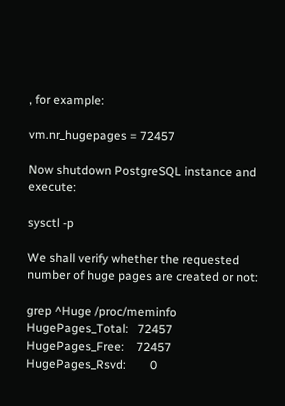, for example:

vm.nr_hugepages = 72457

Now shutdown PostgreSQL instance and execute:

sysctl -p

We shall verify whether the requested number of huge pages are created or not:

grep ^Huge /proc/meminfo
HugePages_Total:   72457
HugePages_Free:    72457
HugePages_Rsvd:        0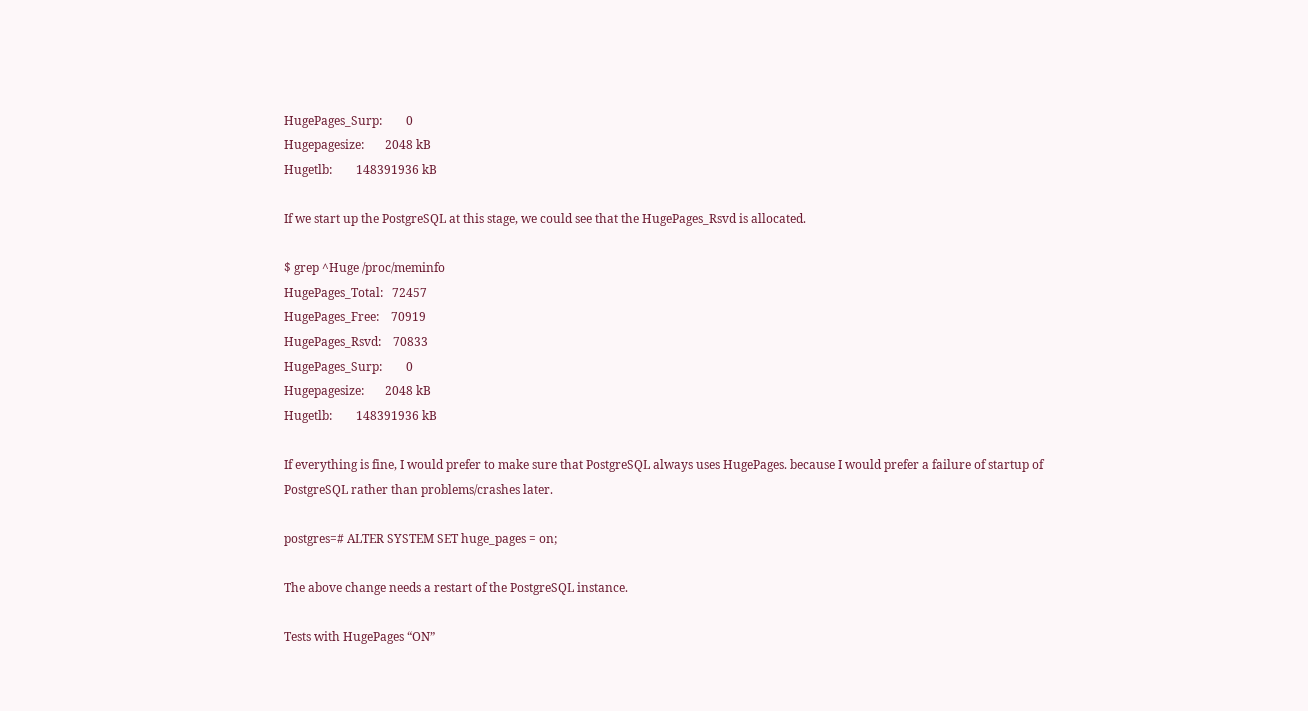HugePages_Surp:        0
Hugepagesize:       2048 kB
Hugetlb:        148391936 kB

If we start up the PostgreSQL at this stage, we could see that the HugePages_Rsvd is allocated.

$ grep ^Huge /proc/meminfo
HugePages_Total:   72457
HugePages_Free:    70919
HugePages_Rsvd:    70833
HugePages_Surp:        0
Hugepagesize:       2048 kB
Hugetlb:        148391936 kB

If everything is fine, I would prefer to make sure that PostgreSQL always uses HugePages. because I would prefer a failure of startup of PostgreSQL rather than problems/crashes later.

postgres=# ALTER SYSTEM SET huge_pages = on;

The above change needs a restart of the PostgreSQL instance.

Tests with HugePages “ON”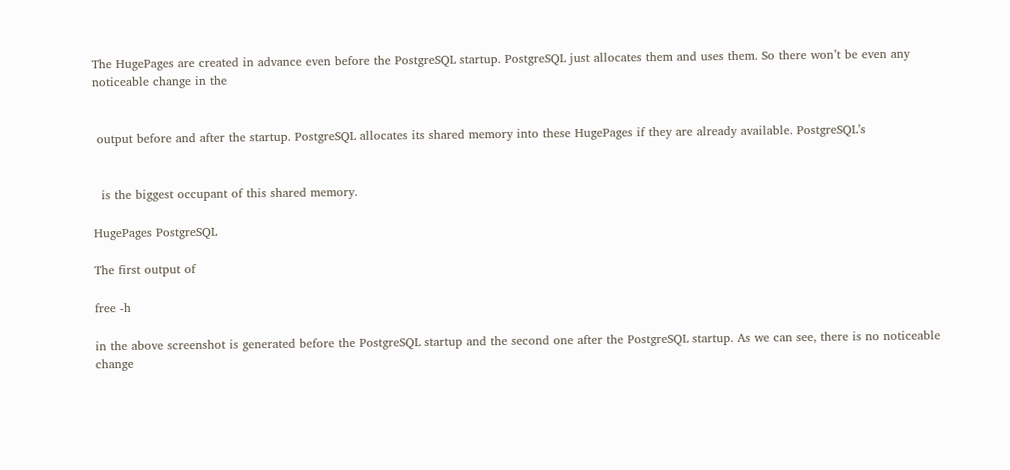The HugePages are created in advance even before the PostgreSQL startup. PostgreSQL just allocates them and uses them. So there won’t be even any noticeable change in the


 output before and after the startup. PostgreSQL allocates its shared memory into these HugePages if they are already available. PostgreSQL’s


  is the biggest occupant of this shared memory.

HugePages PostgreSQL

The first output of

free -h

in the above screenshot is generated before the PostgreSQL startup and the second one after the PostgreSQL startup. As we can see, there is no noticeable change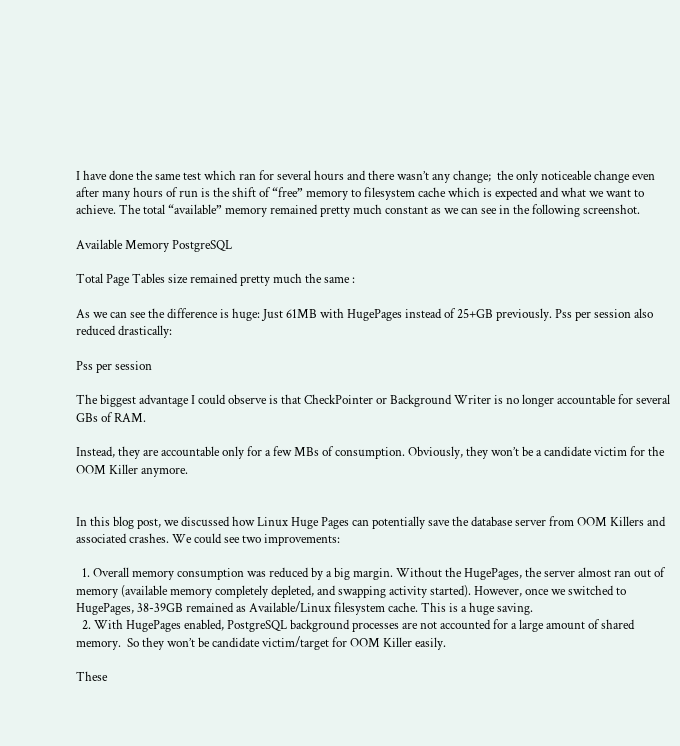I have done the same test which ran for several hours and there wasn’t any change;  the only noticeable change even after many hours of run is the shift of “free” memory to filesystem cache which is expected and what we want to achieve. The total “available” memory remained pretty much constant as we can see in the following screenshot.

Available Memory PostgreSQL

Total Page Tables size remained pretty much the same :

As we can see the difference is huge: Just 61MB with HugePages instead of 25+GB previously. Pss per session also reduced drastically:

Pss per session

The biggest advantage I could observe is that CheckPointer or Background Writer is no longer accountable for several GBs of RAM.

Instead, they are accountable only for a few MBs of consumption. Obviously, they won’t be a candidate victim for the OOM Killer anymore.


In this blog post, we discussed how Linux Huge Pages can potentially save the database server from OOM Killers and associated crashes. We could see two improvements:

  1. Overall memory consumption was reduced by a big margin. Without the HugePages, the server almost ran out of memory (available memory completely depleted, and swapping activity started). However, once we switched to HugePages, 38-39GB remained as Available/Linux filesystem cache. This is a huge saving.
  2. With HugePages enabled, PostgreSQL background processes are not accounted for a large amount of shared memory.  So they won’t be candidate victim/target for OOM Killer easily.

These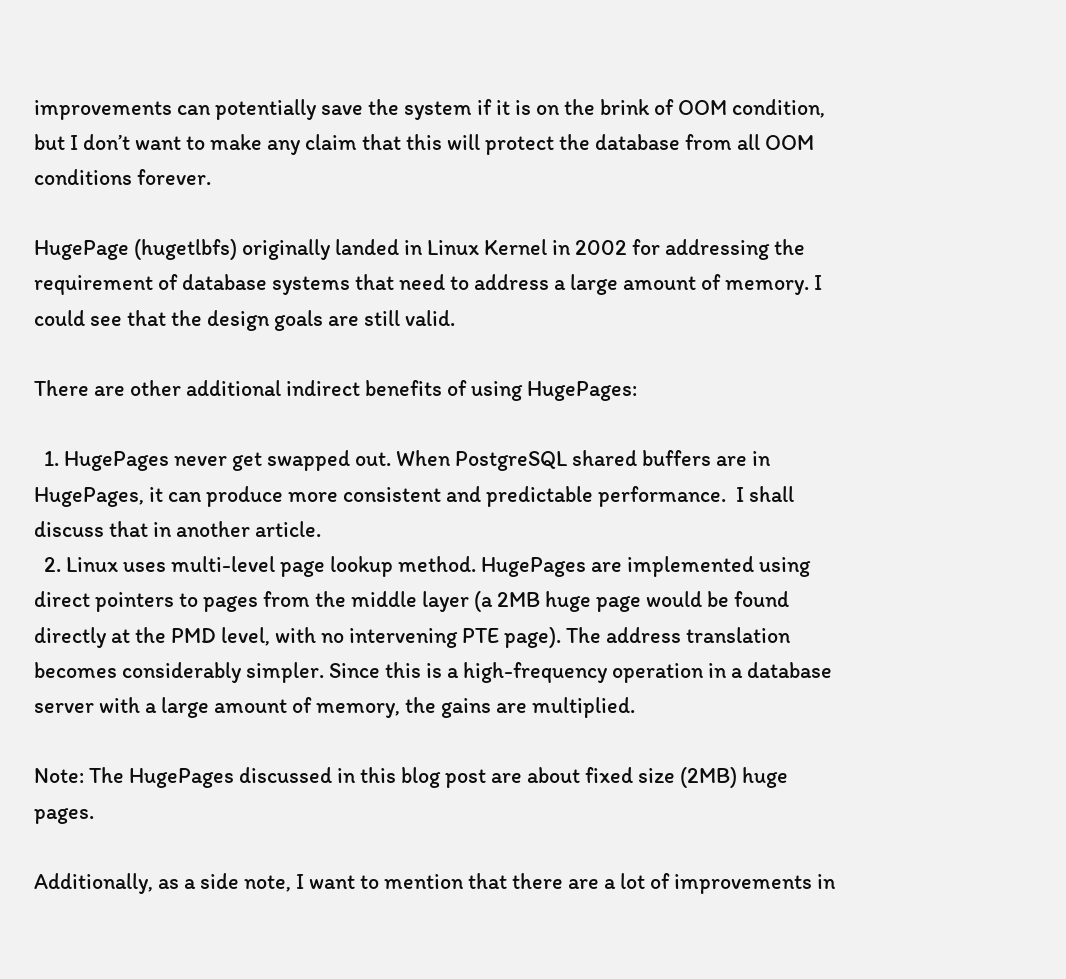improvements can potentially save the system if it is on the brink of OOM condition, but I don’t want to make any claim that this will protect the database from all OOM conditions forever.

HugePage (hugetlbfs) originally landed in Linux Kernel in 2002 for addressing the requirement of database systems that need to address a large amount of memory. I could see that the design goals are still valid.

There are other additional indirect benefits of using HugePages:

  1. HugePages never get swapped out. When PostgreSQL shared buffers are in HugePages, it can produce more consistent and predictable performance.  I shall discuss that in another article.
  2. Linux uses multi-level page lookup method. HugePages are implemented using direct pointers to pages from the middle layer (a 2MB huge page would be found directly at the PMD level, with no intervening PTE page). The address translation becomes considerably simpler. Since this is a high-frequency operation in a database server with a large amount of memory, the gains are multiplied.

Note: The HugePages discussed in this blog post are about fixed size (2MB) huge pages.

Additionally, as a side note, I want to mention that there are a lot of improvements in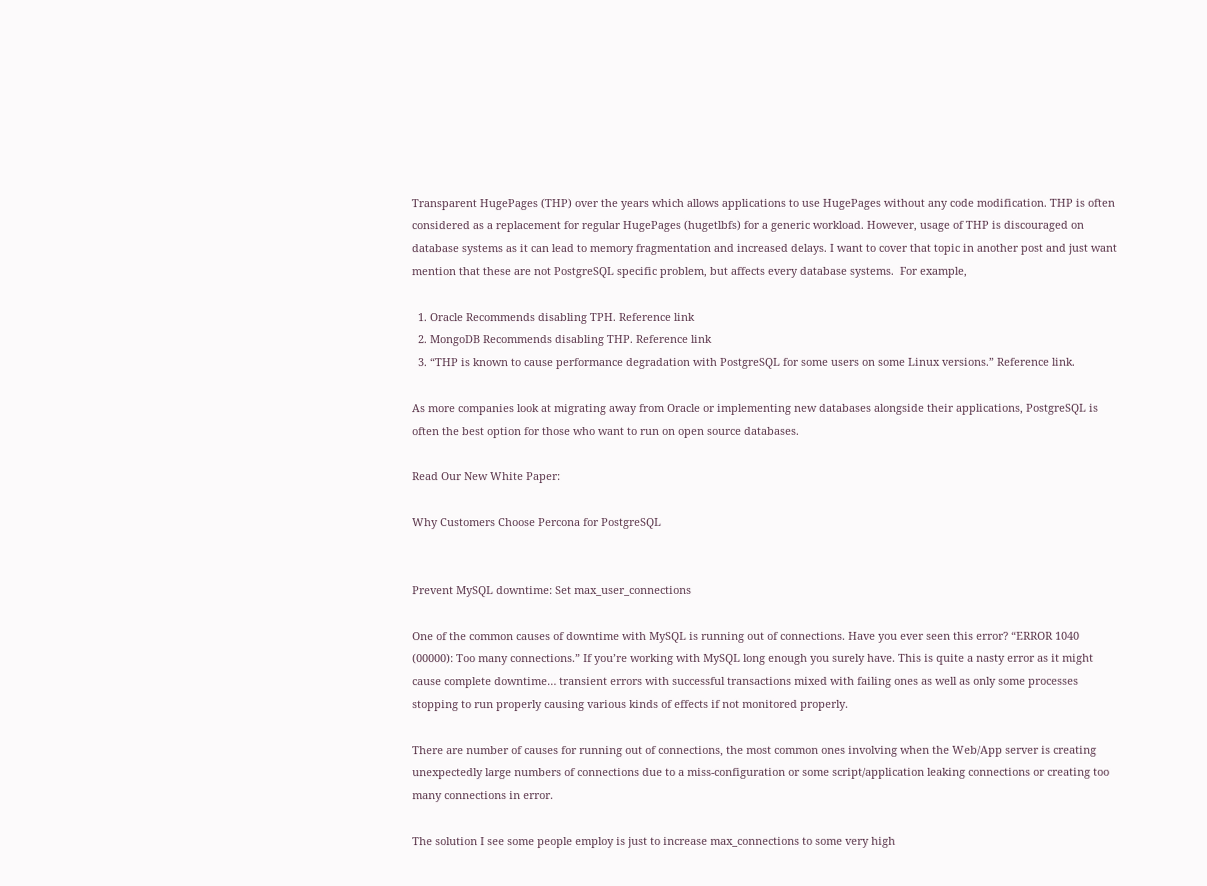Transparent HugePages (THP) over the years which allows applications to use HugePages without any code modification. THP is often considered as a replacement for regular HugePages (hugetlbfs) for a generic workload. However, usage of THP is discouraged on database systems as it can lead to memory fragmentation and increased delays. I want to cover that topic in another post and just want mention that these are not PostgreSQL specific problem, but affects every database systems.  For example,

  1. Oracle Recommends disabling TPH. Reference link
  2. MongoDB Recommends disabling THP. Reference link
  3. “THP is known to cause performance degradation with PostgreSQL for some users on some Linux versions.” Reference link.

As more companies look at migrating away from Oracle or implementing new databases alongside their applications, PostgreSQL is often the best option for those who want to run on open source databases.

Read Our New White Paper:

Why Customers Choose Percona for PostgreSQL


Prevent MySQL downtime: Set max_user_connections

One of the common causes of downtime with MySQL is running out of connections. Have you ever seen this error? “ERROR 1040 (00000): Too many connections.” If you’re working with MySQL long enough you surely have. This is quite a nasty error as it might cause complete downtime… transient errors with successful transactions mixed with failing ones as well as only some processes stopping to run properly causing various kinds of effects if not monitored properly.

There are number of causes for running out of connections, the most common ones involving when the Web/App server is creating unexpectedly large numbers of connections due to a miss-configuration or some script/application leaking connections or creating too many connections in error.

The solution I see some people employ is just to increase max_connections to some very high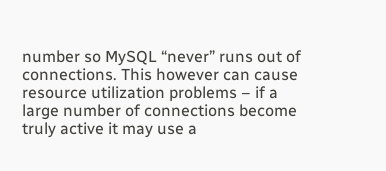number so MySQL “never” runs out of connections. This however can cause resource utilization problems – if a large number of connections become truly active it may use a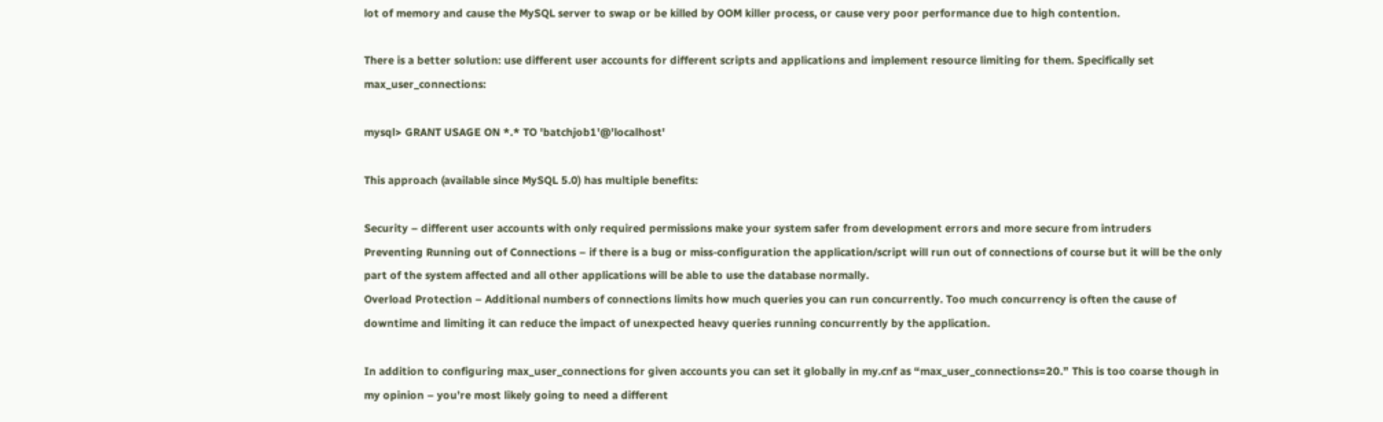lot of memory and cause the MySQL server to swap or be killed by OOM killer process, or cause very poor performance due to high contention.

There is a better solution: use different user accounts for different scripts and applications and implement resource limiting for them. Specifically set max_user_connections:

mysql> GRANT USAGE ON *.* TO 'batchjob1'@'localhost'

This approach (available since MySQL 5.0) has multiple benefits:

Security – different user accounts with only required permissions make your system safer from development errors and more secure from intruders
Preventing Running out of Connections – if there is a bug or miss-configuration the application/script will run out of connections of course but it will be the only part of the system affected and all other applications will be able to use the database normally.
Overload Protection – Additional numbers of connections limits how much queries you can run concurrently. Too much concurrency is often the cause of downtime and limiting it can reduce the impact of unexpected heavy queries running concurrently by the application.

In addition to configuring max_user_connections for given accounts you can set it globally in my.cnf as “max_user_connections=20.” This is too coarse though in my opinion – you’re most likely going to need a different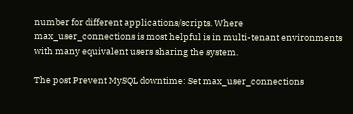number for different applications/scripts. Where max_user_connections is most helpful is in multi-tenant environments with many equivalent users sharing the system.

The post Prevent MySQL downtime: Set max_user_connections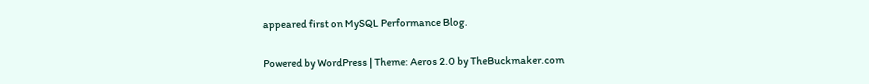appeared first on MySQL Performance Blog.

Powered by WordPress | Theme: Aeros 2.0 by TheBuckmaker.com